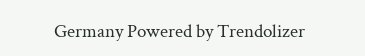Germany Powered by Trendolizer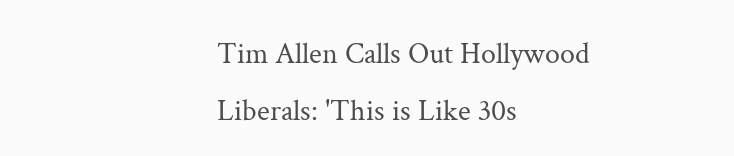Tim Allen Calls Out Hollywood Liberals: 'This is Like 30s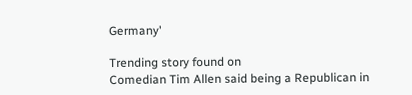Germany'

Trending story found on
Comedian Tim Allen said being a Republican in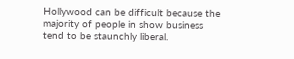Hollywood can be difficult because the majority of people in show business tend to be staunchly liberal.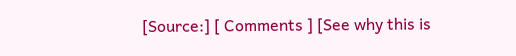[Source:] [ Comments ] [See why this is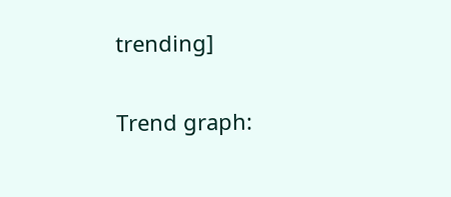trending]

Trend graph: